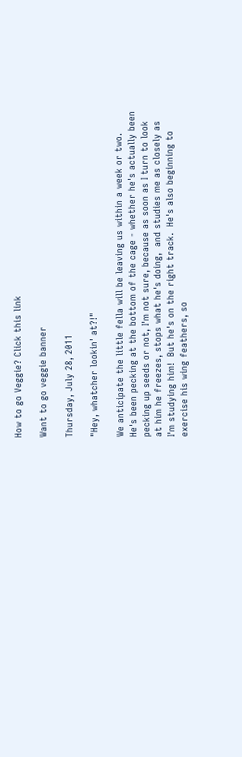How to go Veggie? Click this link

Want to go veggie banner

Thursday, July 28, 2011

"Hey, whatcher lookin' at?!"

We anticipate the little fella will be leaving us within a week or two.  He's been pecking at the bottom of the cage - whether he's actually been pecking up seeds or not, I'm not sure, because as soon as I turn to look at him he freezes, stops what he's doing,  and studies me as closely as I'm studying him!  But he's on the right track.  He's also beginning to exercise his wing feathers, so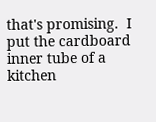that's promising.  I put the cardboard inner tube of a kitchen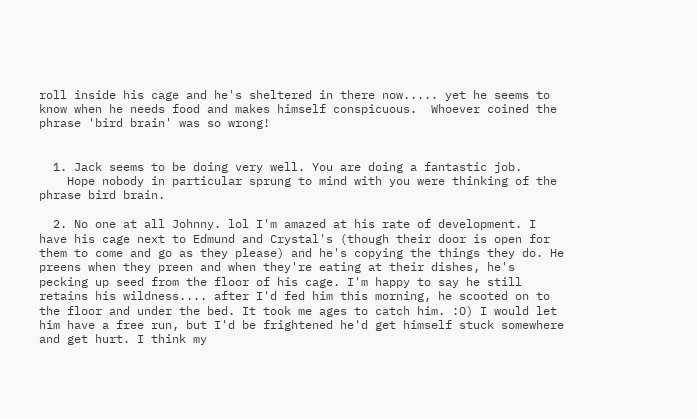roll inside his cage and he's sheltered in there now..... yet he seems to know when he needs food and makes himself conspicuous.  Whoever coined the phrase 'bird brain' was so wrong!


  1. Jack seems to be doing very well. You are doing a fantastic job.
    Hope nobody in particular sprung to mind with you were thinking of the phrase bird brain.

  2. No one at all Johnny. lol I'm amazed at his rate of development. I have his cage next to Edmund and Crystal's (though their door is open for them to come and go as they please) and he's copying the things they do. He preens when they preen and when they're eating at their dishes, he's pecking up seed from the floor of his cage. I'm happy to say he still retains his wildness.... after I'd fed him this morning, he scooted on to the floor and under the bed. It took me ages to catch him. :O) I would let him have a free run, but I'd be frightened he'd get himself stuck somewhere and get hurt. I think my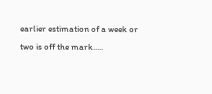earlier estimation of a week or two is off the mark.....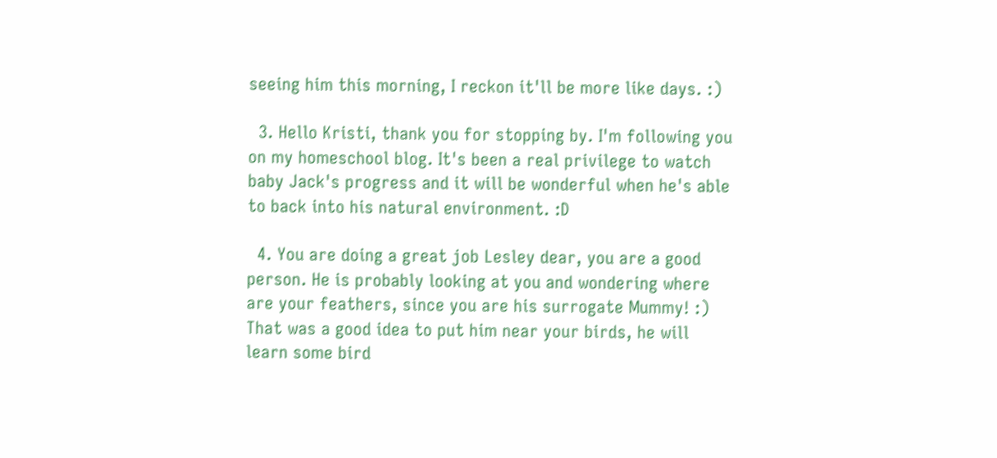seeing him this morning, I reckon it'll be more like days. :)

  3. Hello Kristi, thank you for stopping by. I'm following you on my homeschool blog. It's been a real privilege to watch baby Jack's progress and it will be wonderful when he's able to back into his natural environment. :D

  4. You are doing a great job Lesley dear, you are a good person. He is probably looking at you and wondering where are your feathers, since you are his surrogate Mummy! :) That was a good idea to put him near your birds, he will learn some bird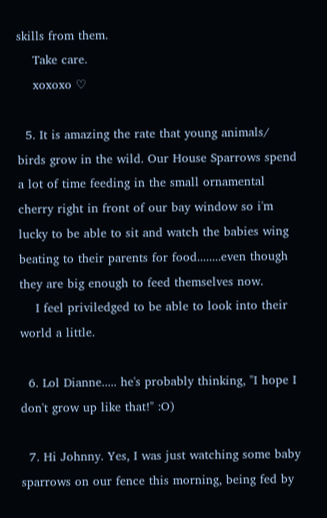skills from them.
    Take care.
    xoxoxo ♡

  5. It is amazing the rate that young animals/ birds grow in the wild. Our House Sparrows spend a lot of time feeding in the small ornamental cherry right in front of our bay window so i'm lucky to be able to sit and watch the babies wing beating to their parents for food........even though they are big enough to feed themselves now.
    I feel priviledged to be able to look into their world a little.

  6. Lol Dianne..... he's probably thinking, "I hope I don't grow up like that!" :O)

  7. Hi Johnny. Yes, I was just watching some baby sparrows on our fence this morning, being fed by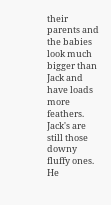their parents and the babies look much bigger than Jack and have loads more feathers. Jack's are still those downy fluffy ones. He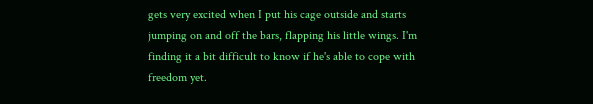gets very excited when I put his cage outside and starts jumping on and off the bars, flapping his little wings. I'm finding it a bit difficult to know if he's able to cope with freedom yet.